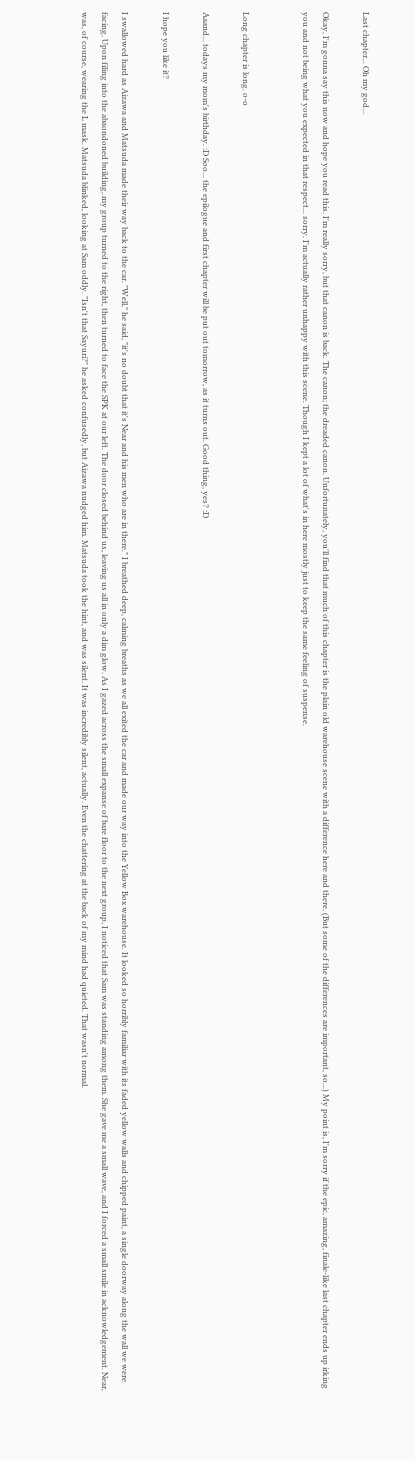Last chapter... Oh my god...

Okay, I'm gonna say this now and hope you read this. I'm really sorry, but that canon is back. The canon; the dreaded canon. Unfortunately, you'll find that much of this chapter is the plain old warehouse scene with a difference here and there. (But some of the differences are important, so...) My point is, I'm sorry if the epic, amazing, finale-like last chapter ends up irking you and not being what you expected in that respect... sorry. I'm actually rather unhappy with this scene. Though I kept a lot of what's in here mostly just to keep the same feeling of suspense.


Long chapter is long. o-o

Aaand... todays my mom's birthday. :D Soo... the epilogue and first chapter will be put out tomorrow, as it turns out. Good thing, yes? :D

I hope you like it?

I swallowed hard as Aizawa and Matsuda made their way back to the car. "Well," he said, "it's no doubt that it's Near and his men who are in there." I breathed deep, calming breaths as we all exited the car and made our way into the Yellow Box warehouse. It looked so horribly familiar with its faded yellow walls and chipped paint, a single doorway along the wall we were facing. Upon filing into the abaondoned building, my group turned to the right, then turned to face the SPK at our left. The door closed behind us, leaving us all in only a dim glow. As I gazed across the small expanse of bare floor to the next group, I noticed that Sam was standing among them. She gave me a small wave, and I forced a small smile in acknowledgement. Near, was, of course, wearing the L mask. Matsuda blinked, looking at Sam oddly. "Isn't that Sayuri?" he asked confusedly, but Aizawa nudged him. Matsuda took the hint, and was silent. It was incredibly silent, actually. Even the chattering at the back of my mind had quieted. That wasn't normal.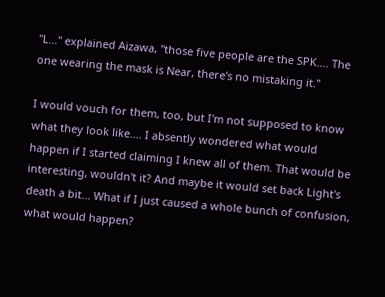"L…" explained Aizawa, "those five people are the SPK…. The one wearing the mask is Near, there's no mistaking it."

I would vouch for them, too, but I'm not supposed to know what they look like…. I absently wondered what would happen if I started claiming I knew all of them. That would be interesting, wouldn't it? And maybe it would set back Light's death a bit... What if I just caused a whole bunch of confusion, what would happen?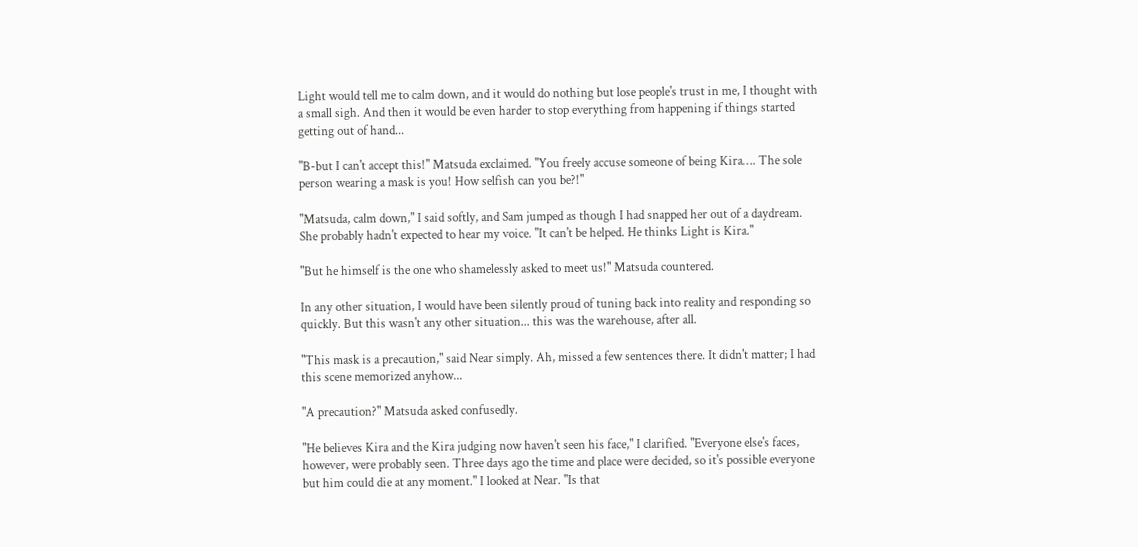Light would tell me to calm down, and it would do nothing but lose people's trust in me, I thought with a small sigh. And then it would be even harder to stop everything from happening if things started getting out of hand...

"B-but I can't accept this!" Matsuda exclaimed. "You freely accuse someone of being Kira…. The sole person wearing a mask is you! How selfish can you be?!"

"Matsuda, calm down," I said softly, and Sam jumped as though I had snapped her out of a daydream. She probably hadn't expected to hear my voice. "It can't be helped. He thinks Light is Kira."

"But he himself is the one who shamelessly asked to meet us!" Matsuda countered.

In any other situation, I would have been silently proud of tuning back into reality and responding so quickly. But this wasn't any other situation... this was the warehouse, after all.

"This mask is a precaution," said Near simply. Ah, missed a few sentences there. It didn't matter; I had this scene memorized anyhow...

"A precaution?" Matsuda asked confusedly.

"He believes Kira and the Kira judging now haven't seen his face," I clarified. "Everyone else's faces, however, were probably seen. Three days ago the time and place were decided, so it's possible everyone but him could die at any moment." I looked at Near. "Is that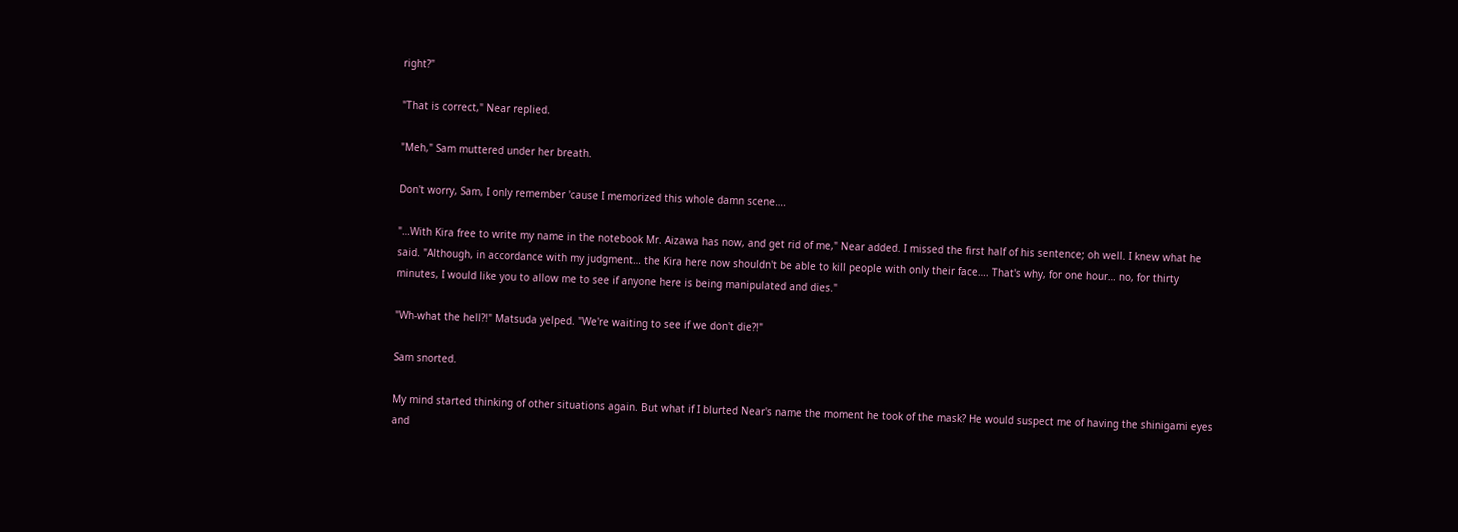right?"

"That is correct," Near replied.

"Meh," Sam muttered under her breath.

Don't worry, Sam, I only remember 'cause I memorized this whole damn scene….

"…With Kira free to write my name in the notebook Mr. Aizawa has now, and get rid of me," Near added. I missed the first half of his sentence; oh well. I knew what he said. "Although, in accordance with my judgment… the Kira here now shouldn't be able to kill people with only their face…. That's why, for one hour… no, for thirty minutes, I would like you to allow me to see if anyone here is being manipulated and dies."

"Wh-what the hell?!" Matsuda yelped. "We're waiting to see if we don't die?!"

Sam snorted.

My mind started thinking of other situations again. But what if I blurted Near's name the moment he took of the mask? He would suspect me of having the shinigami eyes and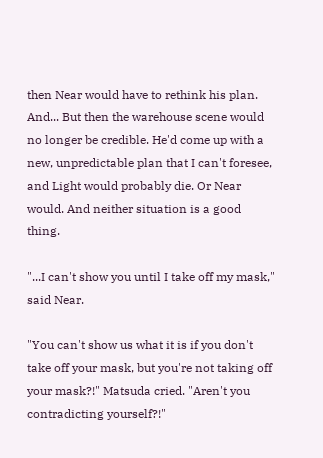then Near would have to rethink his plan. And... But then the warehouse scene would no longer be credible. He'd come up with a new, unpredictable plan that I can't foresee, and Light would probably die. Or Near would. And neither situation is a good thing.

"...I can't show you until I take off my mask," said Near.

"You can't show us what it is if you don't take off your mask, but you're not taking off your mask?!" Matsuda cried. "Aren't you contradicting yourself?!"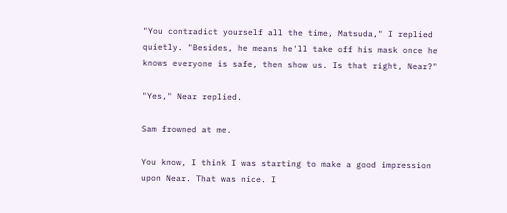"You contradict yourself all the time, Matsuda," I replied quietly. "Besides, he means he'll take off his mask once he knows everyone is safe, then show us. Is that right, Near?"

"Yes," Near replied.

Sam frowned at me.

You know, I think I was starting to make a good impression upon Near. That was nice. I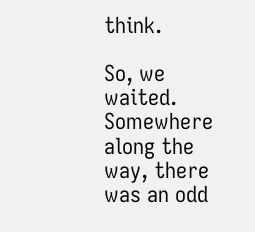think.

So, we waited. Somewhere along the way, there was an odd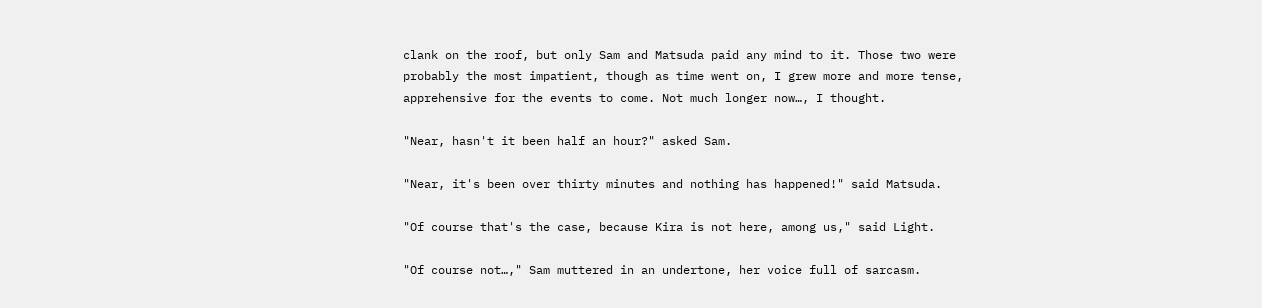clank on the roof, but only Sam and Matsuda paid any mind to it. Those two were probably the most impatient, though as time went on, I grew more and more tense, apprehensive for the events to come. Not much longer now…, I thought.

"Near, hasn't it been half an hour?" asked Sam.

"Near, it's been over thirty minutes and nothing has happened!" said Matsuda.

"Of course that's the case, because Kira is not here, among us," said Light.

"Of course not…," Sam muttered in an undertone, her voice full of sarcasm.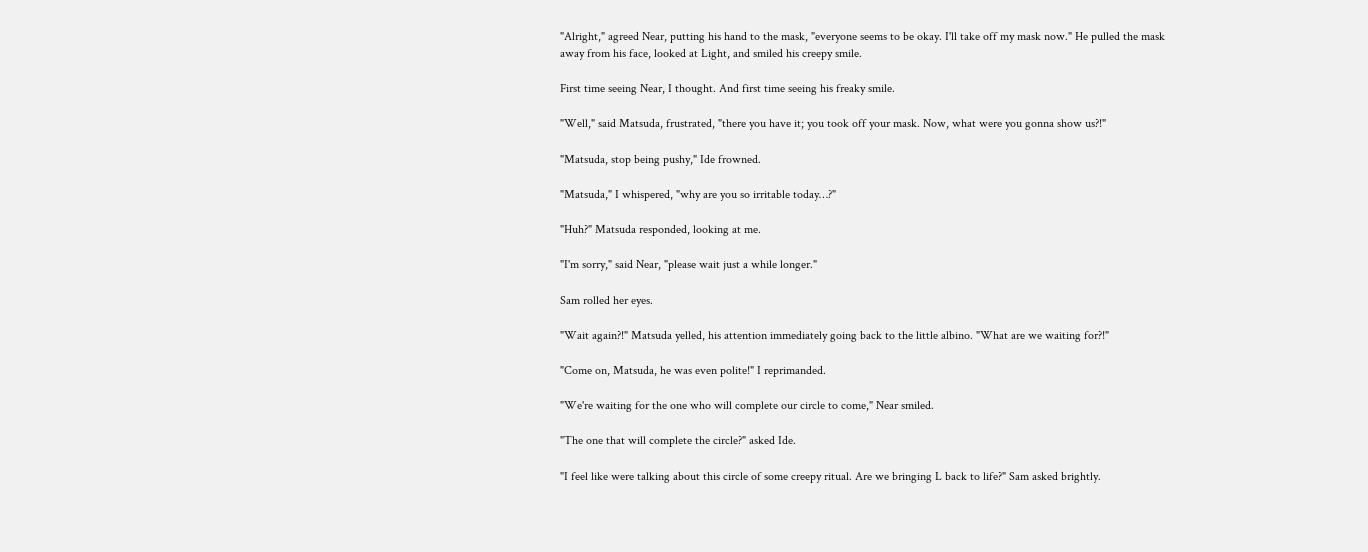"Alright," agreed Near, putting his hand to the mask, "everyone seems to be okay. I'll take off my mask now." He pulled the mask away from his face, looked at Light, and smiled his creepy smile.

First time seeing Near, I thought. And first time seeing his freaky smile.

"Well," said Matsuda, frustrated, "there you have it; you took off your mask. Now, what were you gonna show us?!"

"Matsuda, stop being pushy," Ide frowned.

"Matsuda," I whispered, "why are you so irritable today…?"

"Huh?" Matsuda responded, looking at me.

"I'm sorry," said Near, "please wait just a while longer."

Sam rolled her eyes.

"Wait again?!" Matsuda yelled, his attention immediately going back to the little albino. "What are we waiting for?!"

"Come on, Matsuda, he was even polite!" I reprimanded.

"We're waiting for the one who will complete our circle to come," Near smiled.

"The one that will complete the circle?" asked Ide.

"I feel like were talking about this circle of some creepy ritual. Are we bringing L back to life?" Sam asked brightly.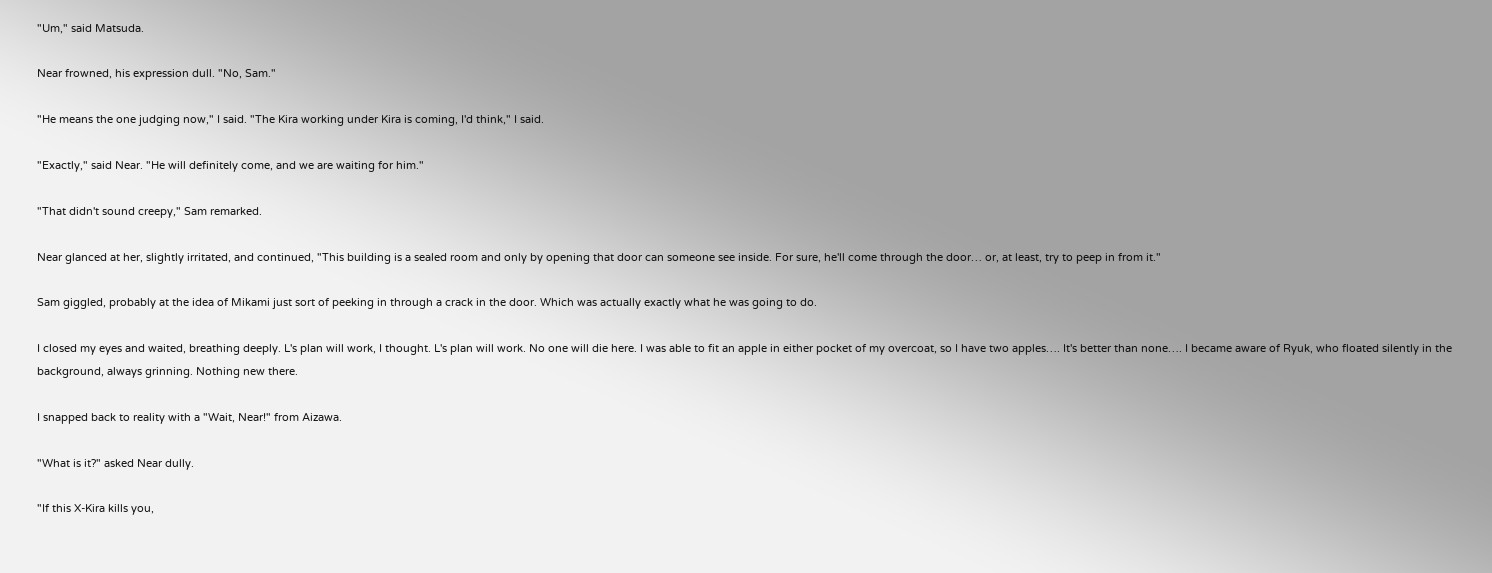"Um," said Matsuda.

Near frowned, his expression dull. "No, Sam."

"He means the one judging now," I said. "The Kira working under Kira is coming, I'd think," I said.

"Exactly," said Near. "He will definitely come, and we are waiting for him."

"That didn't sound creepy," Sam remarked.

Near glanced at her, slightly irritated, and continued, "This building is a sealed room and only by opening that door can someone see inside. For sure, he'll come through the door… or, at least, try to peep in from it."

Sam giggled, probably at the idea of Mikami just sort of peeking in through a crack in the door. Which was actually exactly what he was going to do.

I closed my eyes and waited, breathing deeply. L's plan will work, I thought. L's plan will work. No one will die here. I was able to fit an apple in either pocket of my overcoat, so I have two apples…. It's better than none…. I became aware of Ryuk, who floated silently in the background, always grinning. Nothing new there.

I snapped back to reality with a "Wait, Near!" from Aizawa.

"What is it?" asked Near dully.

"If this X-Kira kills you,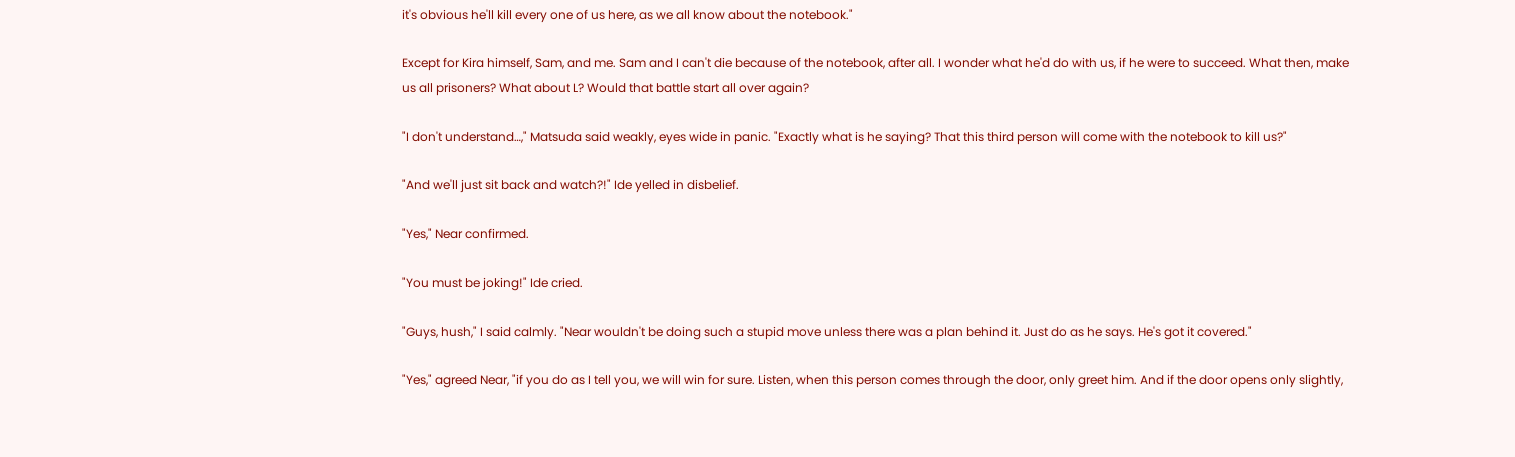it's obvious he'll kill every one of us here, as we all know about the notebook."

Except for Kira himself, Sam, and me. Sam and I can't die because of the notebook, after all. I wonder what he'd do with us, if he were to succeed. What then, make us all prisoners? What about L? Would that battle start all over again?

"I don't understand…," Matsuda said weakly, eyes wide in panic. "Exactly what is he saying? That this third person will come with the notebook to kill us?"

"And we'll just sit back and watch?!" Ide yelled in disbelief.

"Yes," Near confirmed.

"You must be joking!" Ide cried.

"Guys, hush," I said calmly. "Near wouldn't be doing such a stupid move unless there was a plan behind it. Just do as he says. He's got it covered."

"Yes," agreed Near, "if you do as I tell you, we will win for sure. Listen, when this person comes through the door, only greet him. And if the door opens only slightly,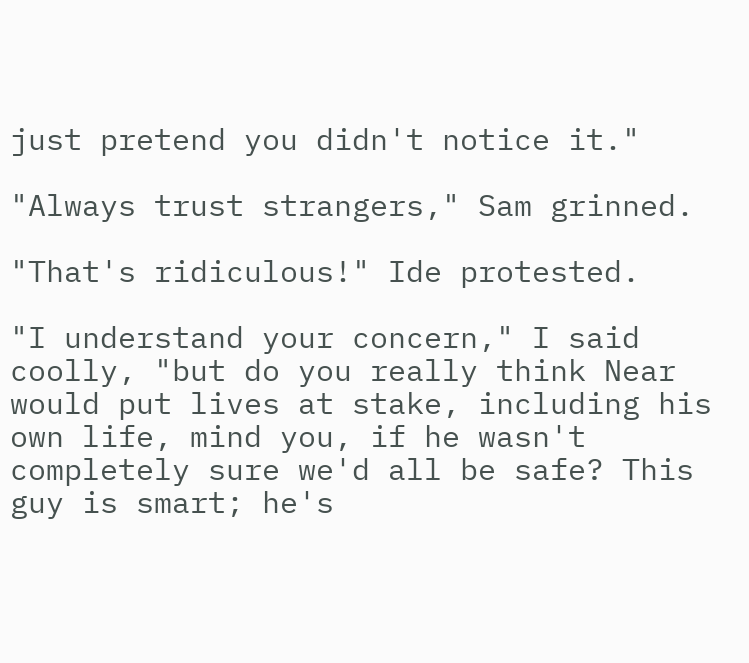just pretend you didn't notice it."

"Always trust strangers," Sam grinned.

"That's ridiculous!" Ide protested.

"I understand your concern," I said coolly, "but do you really think Near would put lives at stake, including his own life, mind you, if he wasn't completely sure we'd all be safe? This guy is smart; he's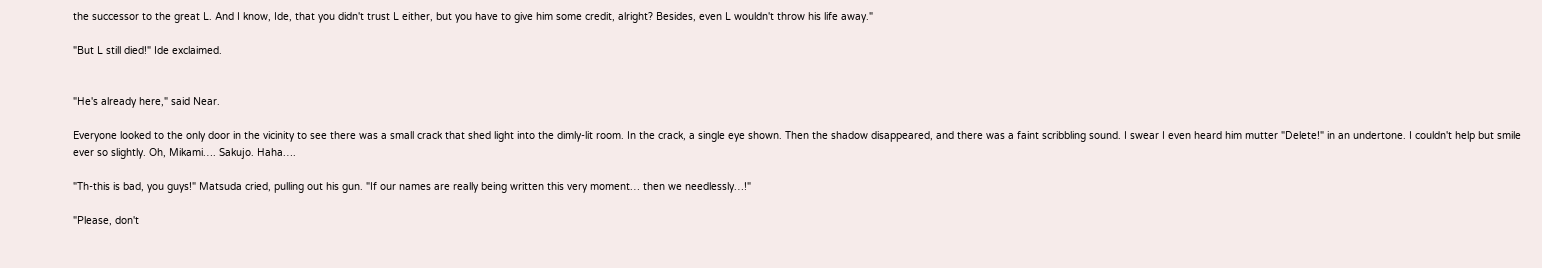the successor to the great L. And I know, Ide, that you didn't trust L either, but you have to give him some credit, alright? Besides, even L wouldn't throw his life away."

"But L still died!" Ide exclaimed.


"He's already here," said Near.

Everyone looked to the only door in the vicinity to see there was a small crack that shed light into the dimly-lit room. In the crack, a single eye shown. Then the shadow disappeared, and there was a faint scribbling sound. I swear I even heard him mutter "Delete!" in an undertone. I couldn't help but smile ever so slightly. Oh, Mikami…. Sakujo. Haha….

"Th-this is bad, you guys!" Matsuda cried, pulling out his gun. "If our names are really being written this very moment… then we needlessly…!"

"Please, don't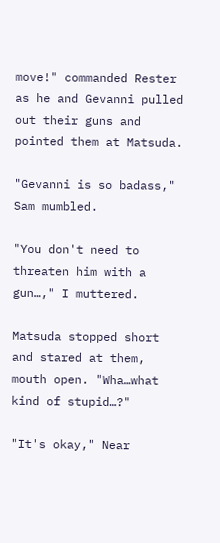move!" commanded Rester as he and Gevanni pulled out their guns and pointed them at Matsuda.

"Gevanni is so badass," Sam mumbled.

"You don't need to threaten him with a gun…," I muttered.

Matsuda stopped short and stared at them, mouth open. "Wha…what kind of stupid…?"

"It's okay," Near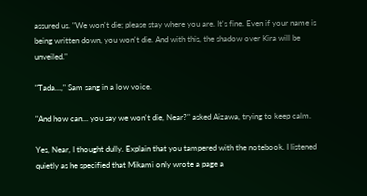assured us. "We won't die; please stay where you are. It's fine. Even if your name is being written down, you won't die. And with this, the shadow over Kira will be unveiled."

"Tada…," Sam sang in a low voice.

"And how can… you say we won't die, Near?" asked Aizawa, trying to keep calm.

Yes, Near, I thought dully. Explain that you tampered with the notebook. I listened quietly as he specified that Mikami only wrote a page a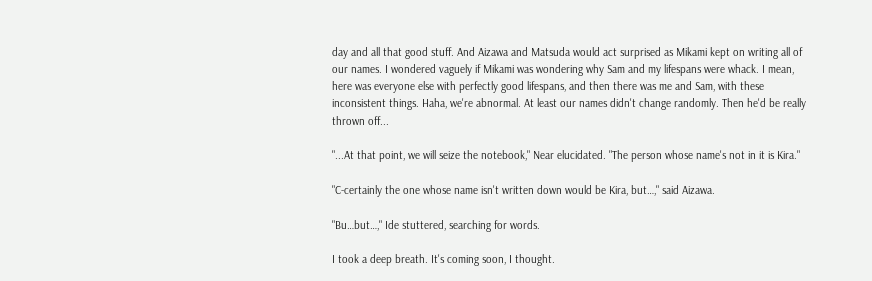day and all that good stuff. And Aizawa and Matsuda would act surprised as Mikami kept on writing all of our names. I wondered vaguely if Mikami was wondering why Sam and my lifespans were whack. I mean, here was everyone else with perfectly good lifespans, and then there was me and Sam, with these inconsistent things. Haha, we're abnormal. At least our names didn't change randomly. Then he'd be really thrown off...

"...At that point, we will seize the notebook," Near elucidated. "The person whose name's not in it is Kira."

"C-certainly the one whose name isn't written down would be Kira, but…," said Aizawa.

"Bu…but…," Ide stuttered, searching for words.

I took a deep breath. It's coming soon, I thought.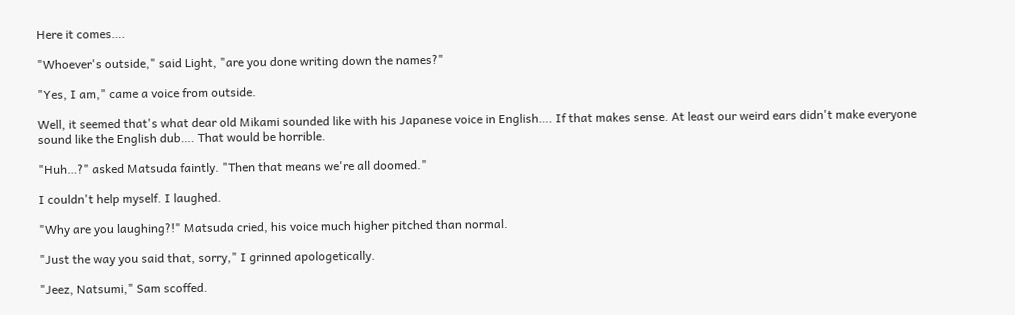Here it comes….

"Whoever's outside," said Light, "are you done writing down the names?"

"Yes, I am," came a voice from outside.

Well, it seemed that's what dear old Mikami sounded like with his Japanese voice in English…. If that makes sense. At least our weird ears didn't make everyone sound like the English dub…. That would be horrible.

"Huh…?" asked Matsuda faintly. "Then that means we're all doomed."

I couldn't help myself. I laughed.

"Why are you laughing?!" Matsuda cried, his voice much higher pitched than normal.

"Just the way you said that, sorry," I grinned apologetically.

"Jeez, Natsumi," Sam scoffed.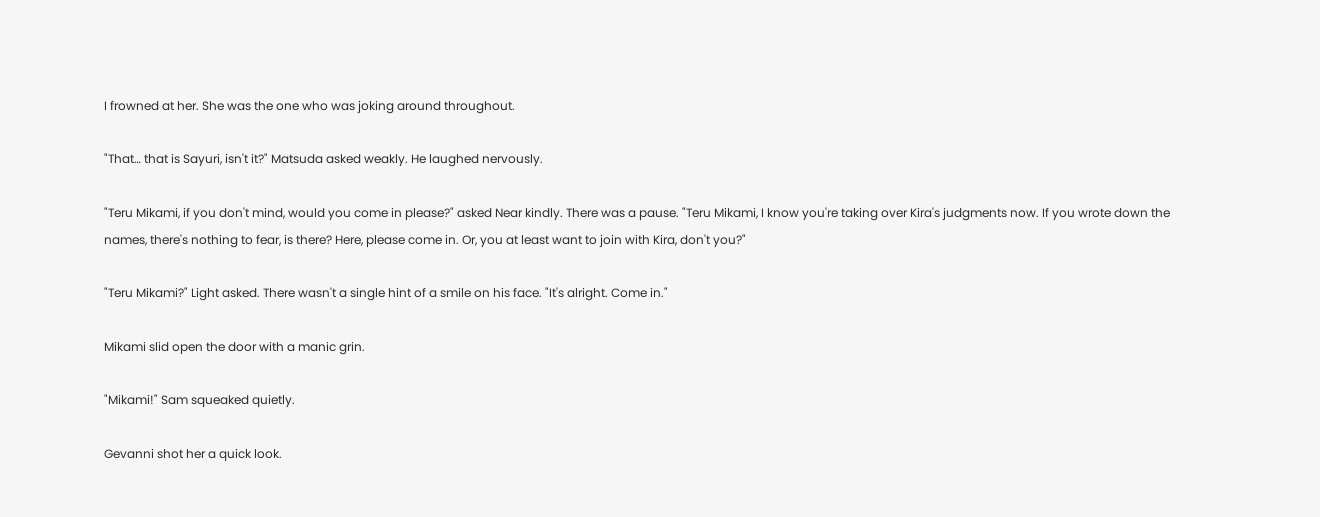I frowned at her. She was the one who was joking around throughout.

"That… that is Sayuri, isn't it?" Matsuda asked weakly. He laughed nervously.

"Teru Mikami, if you don't mind, would you come in please?" asked Near kindly. There was a pause. "Teru Mikami, I know you're taking over Kira's judgments now. If you wrote down the names, there's nothing to fear, is there? Here, please come in. Or, you at least want to join with Kira, don't you?"

"Teru Mikami?" Light asked. There wasn't a single hint of a smile on his face. "It's alright. Come in."

Mikami slid open the door with a manic grin.

"Mikami!" Sam squeaked quietly.

Gevanni shot her a quick look.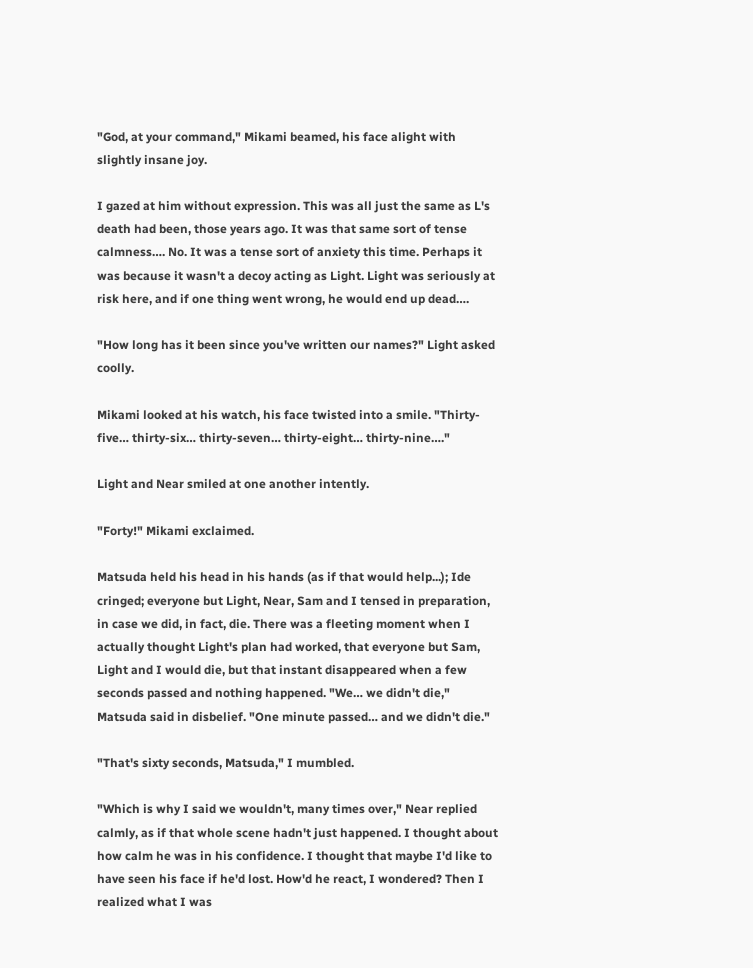"God, at your command," Mikami beamed, his face alight with slightly insane joy.

I gazed at him without expression. This was all just the same as L's death had been, those years ago. It was that same sort of tense calmness…. No. It was a tense sort of anxiety this time. Perhaps it was because it wasn't a decoy acting as Light. Light was seriously at risk here, and if one thing went wrong, he would end up dead….

"How long has it been since you've written our names?" Light asked coolly.

Mikami looked at his watch, his face twisted into a smile. "Thirty-five… thirty-six… thirty-seven… thirty-eight… thirty-nine…."

Light and Near smiled at one another intently.

"Forty!" Mikami exclaimed.

Matsuda held his head in his hands (as if that would help...); Ide cringed; everyone but Light, Near, Sam and I tensed in preparation, in case we did, in fact, die. There was a fleeting moment when I actually thought Light's plan had worked, that everyone but Sam, Light and I would die, but that instant disappeared when a few seconds passed and nothing happened. "We… we didn't die," Matsuda said in disbelief. "One minute passed… and we didn't die."

"That's sixty seconds, Matsuda," I mumbled.

"Which is why I said we wouldn't, many times over," Near replied calmly, as if that whole scene hadn't just happened. I thought about how calm he was in his confidence. I thought that maybe I'd like to have seen his face if he'd lost. How'd he react, I wondered? Then I realized what I was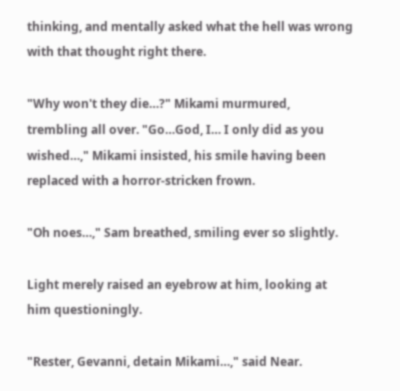thinking, and mentally asked what the hell was wrong with that thought right there.

"Why won't they die…?" Mikami murmured, trembling all over. "Go…God, I… I only did as you wished…," Mikami insisted, his smile having been replaced with a horror-stricken frown.

"Oh noes…," Sam breathed, smiling ever so slightly.

Light merely raised an eyebrow at him, looking at him questioningly.

"Rester, Gevanni, detain Mikami…," said Near.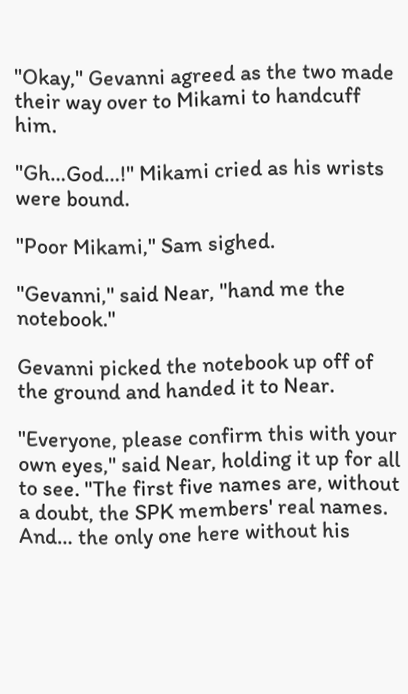"Okay," Gevanni agreed as the two made their way over to Mikami to handcuff him.

"Gh…God…!" Mikami cried as his wrists were bound.

"Poor Mikami," Sam sighed.

"Gevanni," said Near, "hand me the notebook."

Gevanni picked the notebook up off of the ground and handed it to Near.

"Everyone, please confirm this with your own eyes," said Near, holding it up for all to see. "The first five names are, without a doubt, the SPK members' real names. And… the only one here without his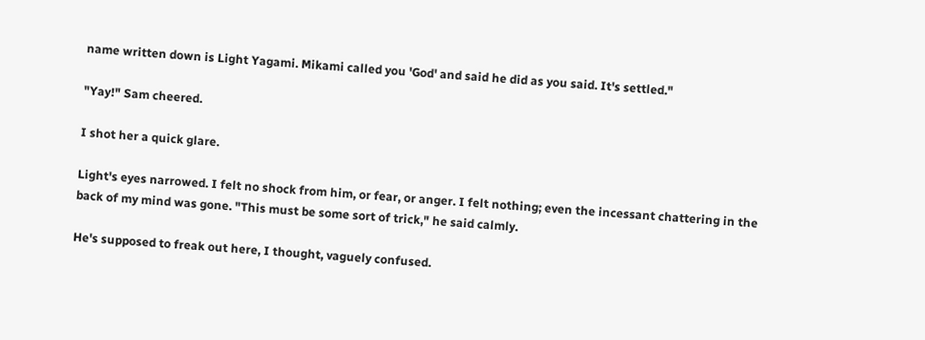name written down is Light Yagami. Mikami called you 'God' and said he did as you said. It's settled."

"Yay!" Sam cheered.

I shot her a quick glare.

Light's eyes narrowed. I felt no shock from him, or fear, or anger. I felt nothing; even the incessant chattering in the back of my mind was gone. "This must be some sort of trick," he said calmly.

He's supposed to freak out here, I thought, vaguely confused.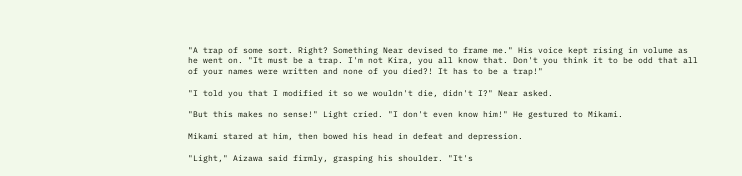"A trap of some sort. Right? Something Near devised to frame me." His voice kept rising in volume as he went on. "It must be a trap. I'm not Kira, you all know that. Don't you think it to be odd that all of your names were written and none of you died?! It has to be a trap!"

"I told you that I modified it so we wouldn't die, didn't I?" Near asked.

"But this makes no sense!" Light cried. "I don't even know him!" He gestured to Mikami.

Mikami stared at him, then bowed his head in defeat and depression.

"Light," Aizawa said firmly, grasping his shoulder. "It's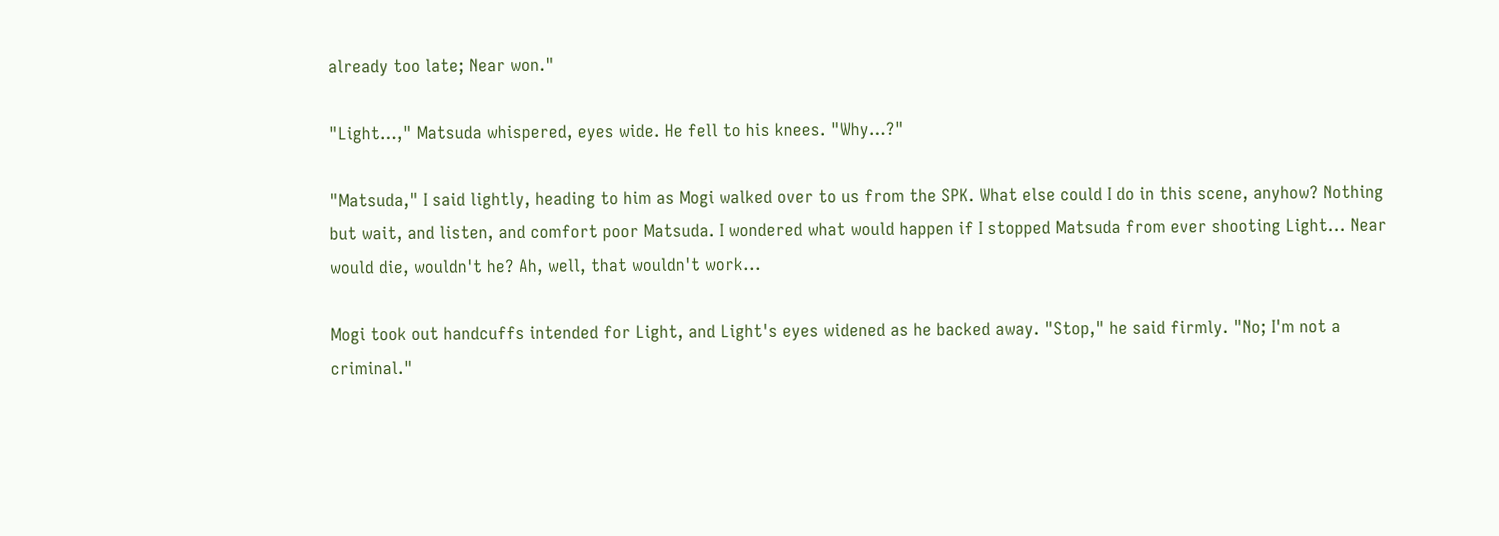already too late; Near won."

"Light…," Matsuda whispered, eyes wide. He fell to his knees. "Why…?"

"Matsuda," I said lightly, heading to him as Mogi walked over to us from the SPK. What else could I do in this scene, anyhow? Nothing but wait, and listen, and comfort poor Matsuda. I wondered what would happen if I stopped Matsuda from ever shooting Light... Near would die, wouldn't he? Ah, well, that wouldn't work...

Mogi took out handcuffs intended for Light, and Light's eyes widened as he backed away. "Stop," he said firmly. "No; I'm not a criminal."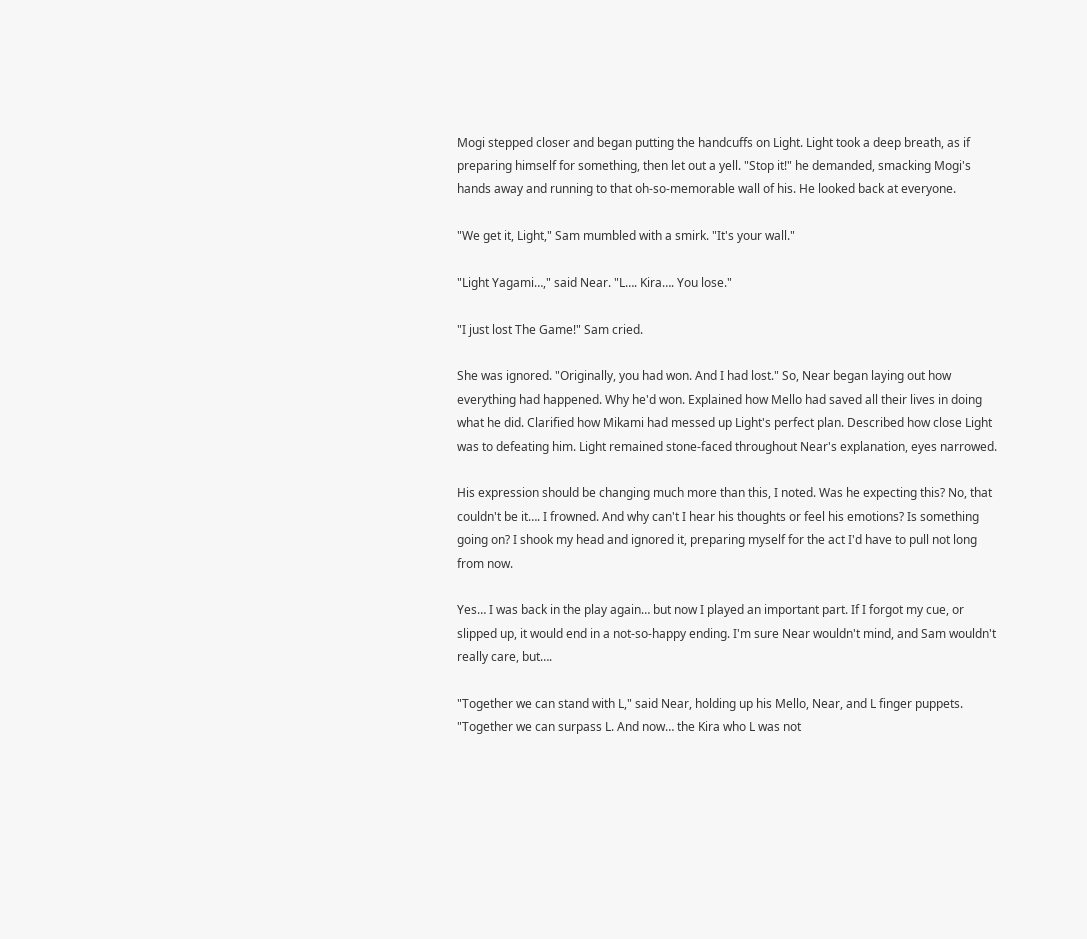Mogi stepped closer and began putting the handcuffs on Light. Light took a deep breath, as if preparing himself for something, then let out a yell. "Stop it!" he demanded, smacking Mogi's hands away and running to that oh-so-memorable wall of his. He looked back at everyone.

"We get it, Light," Sam mumbled with a smirk. "It's your wall."

"Light Yagami…," said Near. "L…. Kira…. You lose."

"I just lost The Game!" Sam cried.

She was ignored. "Originally, you had won. And I had lost." So, Near began laying out how everything had happened. Why he'd won. Explained how Mello had saved all their lives in doing what he did. Clarified how Mikami had messed up Light's perfect plan. Described how close Light was to defeating him. Light remained stone-faced throughout Near's explanation, eyes narrowed.

His expression should be changing much more than this, I noted. Was he expecting this? No, that couldn't be it…. I frowned. And why can't I hear his thoughts or feel his emotions? Is something going on? I shook my head and ignored it, preparing myself for the act I'd have to pull not long from now.

Yes… I was back in the play again… but now I played an important part. If I forgot my cue, or slipped up, it would end in a not-so-happy ending. I'm sure Near wouldn't mind, and Sam wouldn't really care, but….

"Together we can stand with L," said Near, holding up his Mello, Near, and L finger puppets. "Together we can surpass L. And now… the Kira who L was not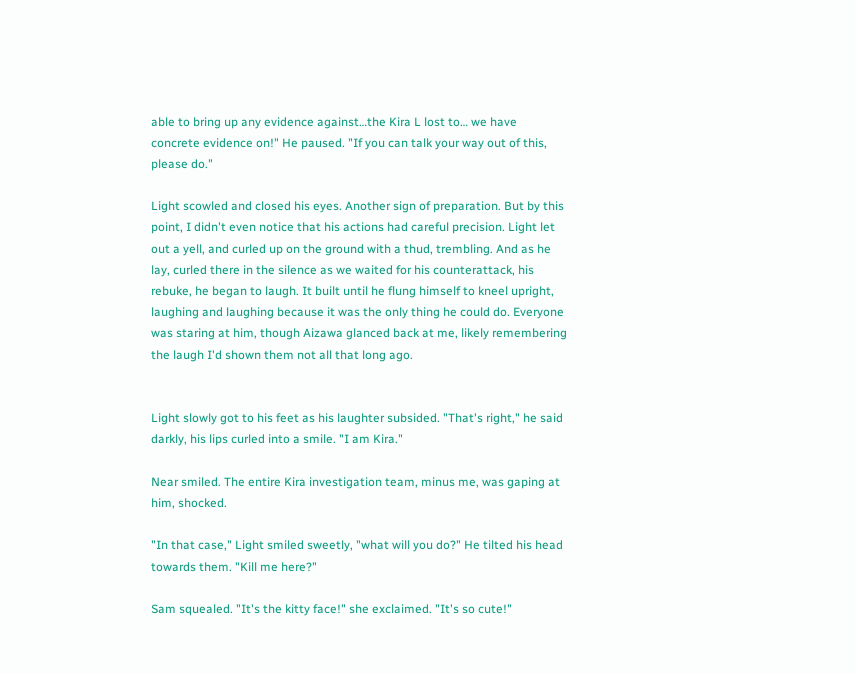able to bring up any evidence against…the Kira L lost to… we have concrete evidence on!" He paused. "If you can talk your way out of this, please do."

Light scowled and closed his eyes. Another sign of preparation. But by this point, I didn't even notice that his actions had careful precision. Light let out a yell, and curled up on the ground with a thud, trembling. And as he lay, curled there in the silence as we waited for his counterattack, his rebuke, he began to laugh. It built until he flung himself to kneel upright, laughing and laughing because it was the only thing he could do. Everyone was staring at him, though Aizawa glanced back at me, likely remembering the laugh I'd shown them not all that long ago.


Light slowly got to his feet as his laughter subsided. "That's right," he said darkly, his lips curled into a smile. "I am Kira."

Near smiled. The entire Kira investigation team, minus me, was gaping at him, shocked.

"In that case," Light smiled sweetly, "what will you do?" He tilted his head towards them. "Kill me here?"

Sam squealed. "It's the kitty face!" she exclaimed. "It's so cute!"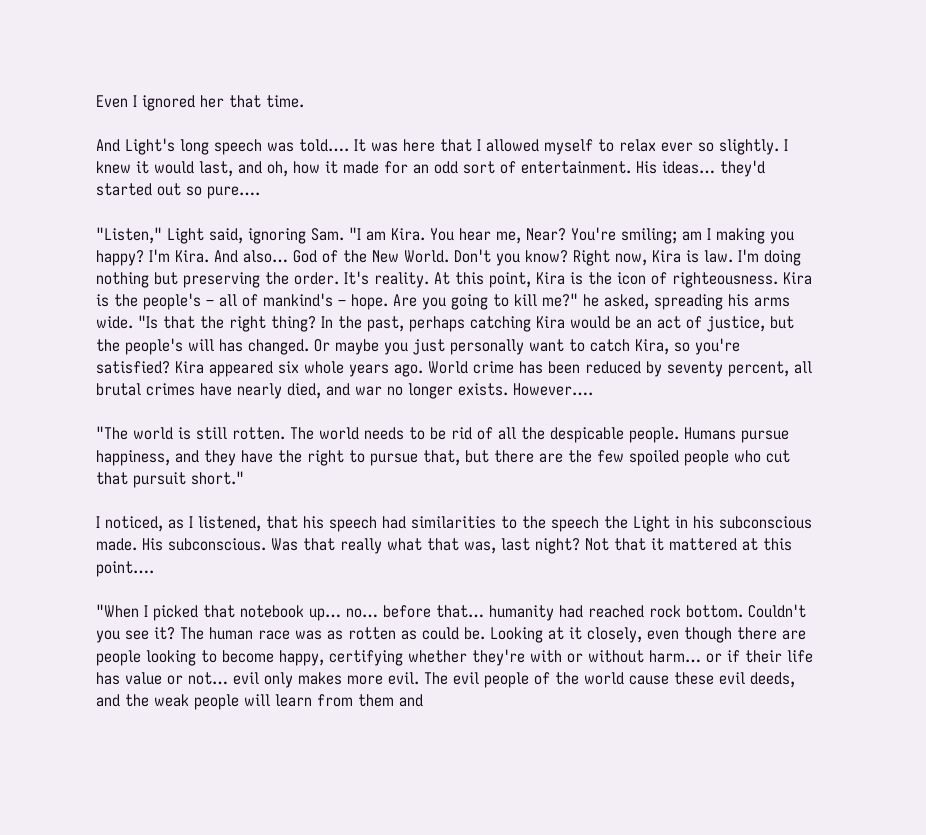Even I ignored her that time.

And Light's long speech was told…. It was here that I allowed myself to relax ever so slightly. I knew it would last, and oh, how it made for an odd sort of entertainment. His ideas… they'd started out so pure….

"Listen," Light said, ignoring Sam. "I am Kira. You hear me, Near? You're smiling; am I making you happy? I'm Kira. And also… God of the New World. Don't you know? Right now, Kira is law. I'm doing nothing but preserving the order. It's reality. At this point, Kira is the icon of righteousness. Kira is the people's – all of mankind's – hope. Are you going to kill me?" he asked, spreading his arms wide. "Is that the right thing? In the past, perhaps catching Kira would be an act of justice, but the people's will has changed. Or maybe you just personally want to catch Kira, so you're satisfied? Kira appeared six whole years ago. World crime has been reduced by seventy percent, all brutal crimes have nearly died, and war no longer exists. However….

"The world is still rotten. The world needs to be rid of all the despicable people. Humans pursue happiness, and they have the right to pursue that, but there are the few spoiled people who cut that pursuit short."

I noticed, as I listened, that his speech had similarities to the speech the Light in his subconscious made. His subconscious. Was that really what that was, last night? Not that it mattered at this point….

"When I picked that notebook up… no… before that… humanity had reached rock bottom. Couldn't you see it? The human race was as rotten as could be. Looking at it closely, even though there are people looking to become happy, certifying whether they're with or without harm… or if their life has value or not… evil only makes more evil. The evil people of the world cause these evil deeds, and the weak people will learn from them and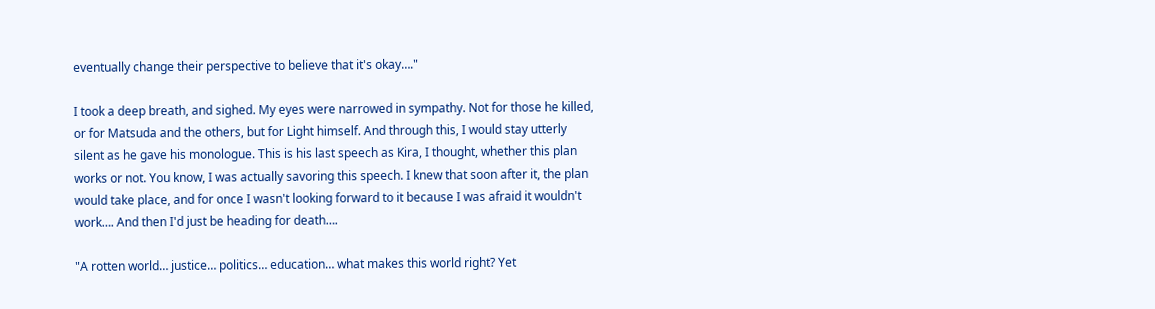eventually change their perspective to believe that it's okay…."

I took a deep breath, and sighed. My eyes were narrowed in sympathy. Not for those he killed, or for Matsuda and the others, but for Light himself. And through this, I would stay utterly silent as he gave his monologue. This is his last speech as Kira, I thought, whether this plan works or not. You know, I was actually savoring this speech. I knew that soon after it, the plan would take place, and for once I wasn't looking forward to it because I was afraid it wouldn't work…. And then I'd just be heading for death….

"A rotten world… justice… politics… education… what makes this world right? Yet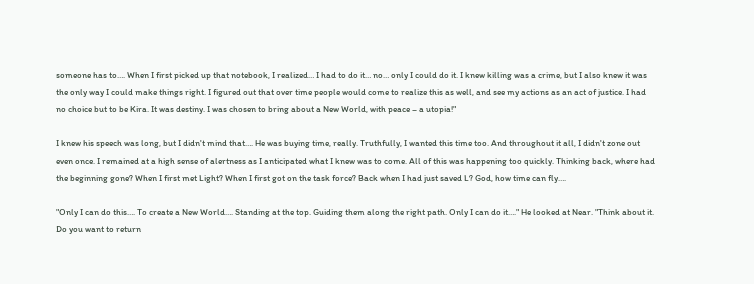someone has to…. When I first picked up that notebook, I realized… I had to do it… no… only I could do it. I knew killing was a crime, but I also knew it was the only way I could make things right. I figured out that over time people would come to realize this as well, and see my actions as an act of justice. I had no choice but to be Kira. It was destiny. I was chosen to bring about a New World, with peace – a utopia!"

I knew his speech was long, but I didn't mind that…. He was buying time, really. Truthfully, I wanted this time too. And throughout it all, I didn't zone out even once. I remained at a high sense of alertness as I anticipated what I knew was to come. All of this was happening too quickly. Thinking back, where had the beginning gone? When I first met Light? When I first got on the task force? Back when I had just saved L? God, how time can fly….

"Only I can do this…. To create a New World…. Standing at the top. Guiding them along the right path. Only I can do it…." He looked at Near. "Think about it. Do you want to return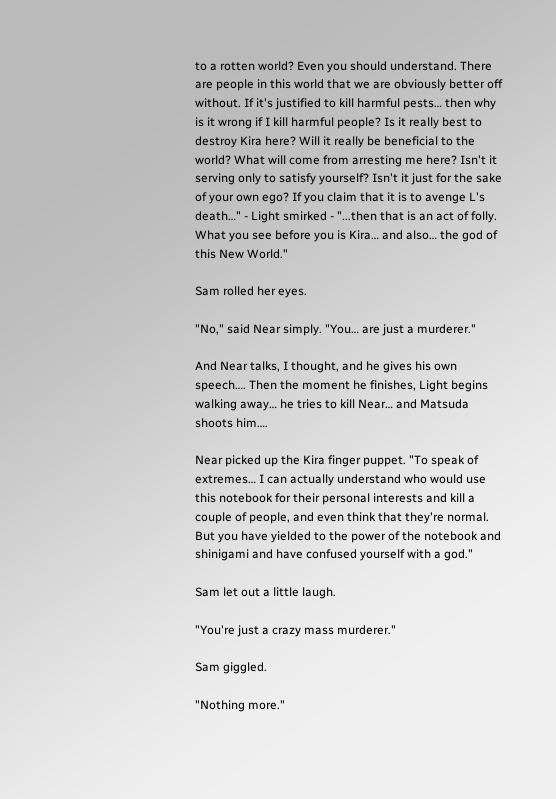to a rotten world? Even you should understand. There are people in this world that we are obviously better off without. If it's justified to kill harmful pests… then why is it wrong if I kill harmful people? Is it really best to destroy Kira here? Will it really be beneficial to the world? What will come from arresting me here? Isn't it serving only to satisfy yourself? Isn't it just for the sake of your own ego? If you claim that it is to avenge L's death…" - Light smirked - "...then that is an act of folly. What you see before you is Kira… and also… the god of this New World."

Sam rolled her eyes.

"No," said Near simply. "You… are just a murderer."

And Near talks, I thought, and he gives his own speech…. Then the moment he finishes, Light begins walking away… he tries to kill Near… and Matsuda shoots him….

Near picked up the Kira finger puppet. "To speak of extremes… I can actually understand who would use this notebook for their personal interests and kill a couple of people, and even think that they're normal. But you have yielded to the power of the notebook and shinigami and have confused yourself with a god."

Sam let out a little laugh.

"You're just a crazy mass murderer."

Sam giggled.

"Nothing more."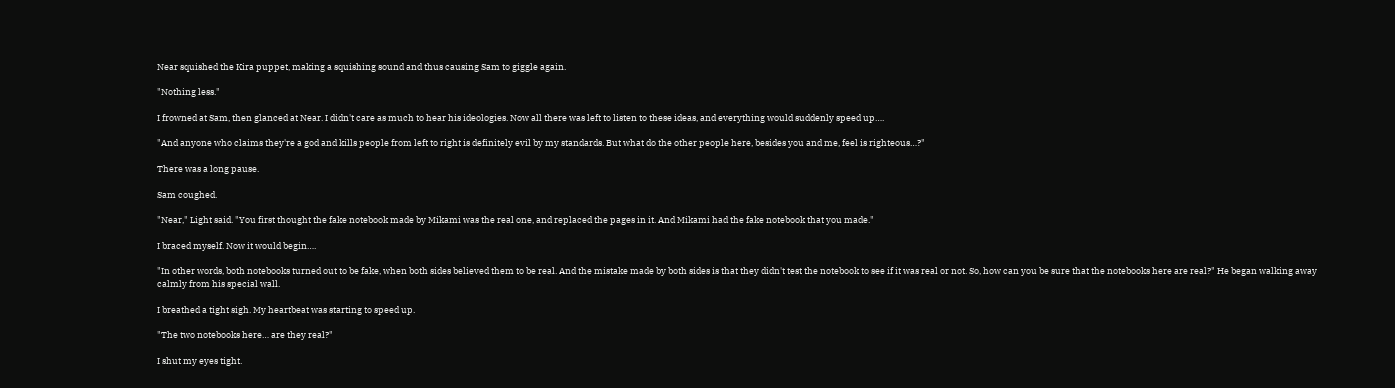Near squished the Kira puppet, making a squishing sound and thus causing Sam to giggle again.

"Nothing less."

I frowned at Sam, then glanced at Near. I didn't care as much to hear his ideologies. Now all there was left to listen to these ideas, and everything would suddenly speed up….

"And anyone who claims they're a god and kills people from left to right is definitely evil by my standards. But what do the other people here, besides you and me, feel is righteous…?"

There was a long pause.

Sam coughed.

"Near," Light said. "You first thought the fake notebook made by Mikami was the real one, and replaced the pages in it. And Mikami had the fake notebook that you made."

I braced myself. Now it would begin….

"In other words, both notebooks turned out to be fake, when both sides believed them to be real. And the mistake made by both sides is that they didn't test the notebook to see if it was real or not. So, how can you be sure that the notebooks here are real?" He began walking away calmly from his special wall.

I breathed a tight sigh. My heartbeat was starting to speed up.

"The two notebooks here… are they real?"

I shut my eyes tight.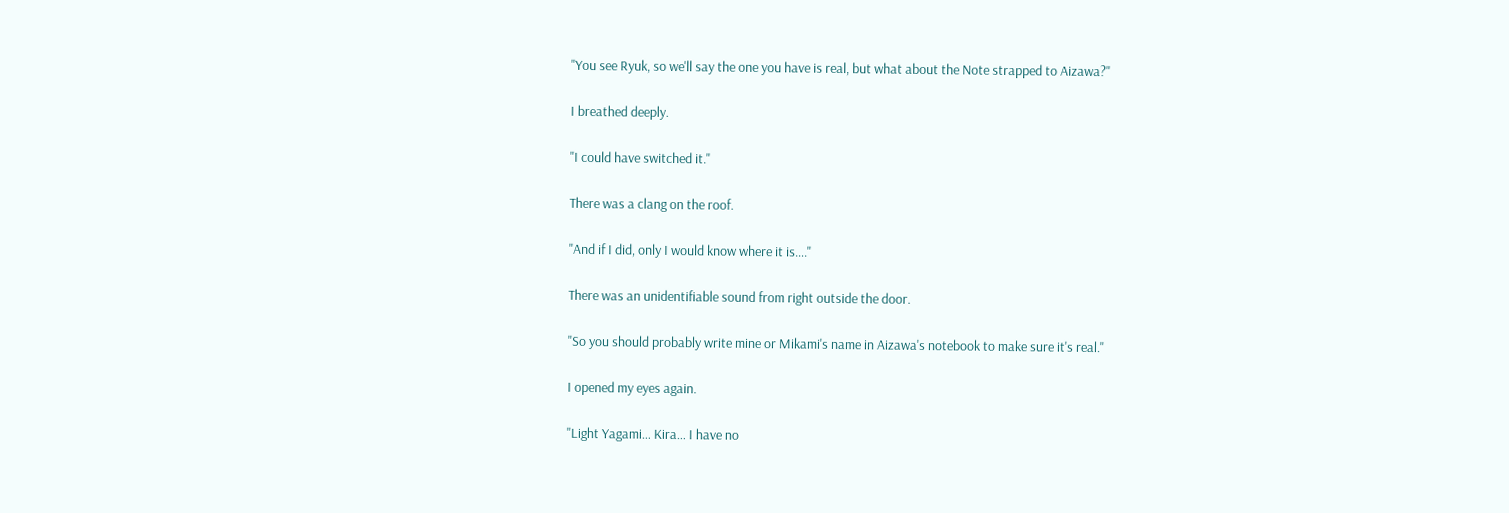"You see Ryuk, so we'll say the one you have is real, but what about the Note strapped to Aizawa?"

I breathed deeply.

"I could have switched it."

There was a clang on the roof.

"And if I did, only I would know where it is…."

There was an unidentifiable sound from right outside the door.

"So you should probably write mine or Mikami's name in Aizawa's notebook to make sure it's real."

I opened my eyes again.

"Light Yagami… Kira… I have no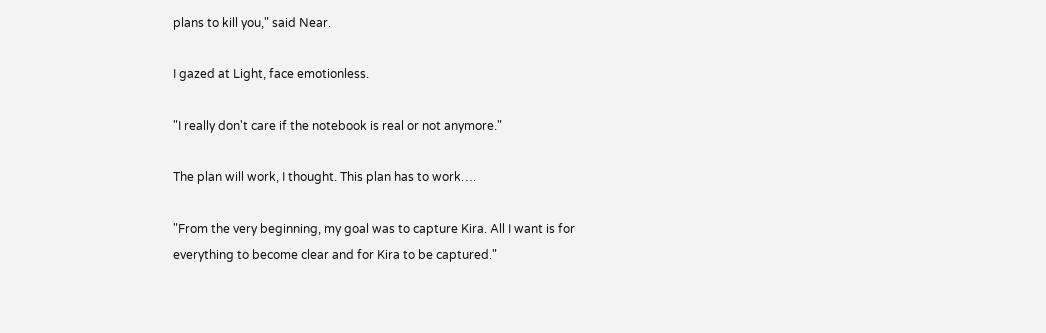plans to kill you," said Near.

I gazed at Light, face emotionless.

"I really don't care if the notebook is real or not anymore."

The plan will work, I thought. This plan has to work….

"From the very beginning, my goal was to capture Kira. All I want is for everything to become clear and for Kira to be captured."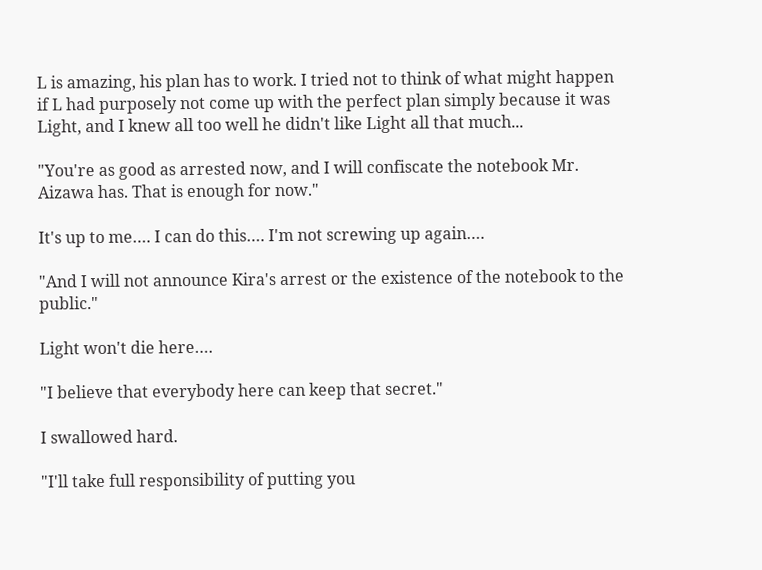L is amazing, his plan has to work. I tried not to think of what might happen if L had purposely not come up with the perfect plan simply because it was Light, and I knew all too well he didn't like Light all that much...

"You're as good as arrested now, and I will confiscate the notebook Mr. Aizawa has. That is enough for now."

It's up to me…. I can do this…. I'm not screwing up again….

"And I will not announce Kira's arrest or the existence of the notebook to the public."

Light won't die here….

"I believe that everybody here can keep that secret."

I swallowed hard.

"I'll take full responsibility of putting you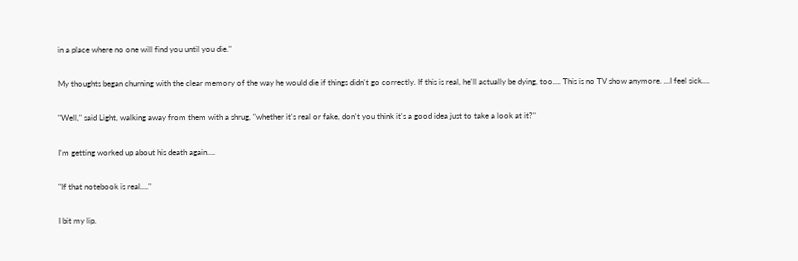in a place where no one will find you until you die."

My thoughts began churning with the clear memory of the way he would die if things didn't go correctly. If this is real, he'll actually be dying, too…. This is no TV show anymore. …I feel sick….

"Well," said Light, walking away from them with a shrug, "whether it's real or fake, don't you think it's a good idea just to take a look at it?"

I'm getting worked up about his death again….

"If that notebook is real…."

I bit my lip.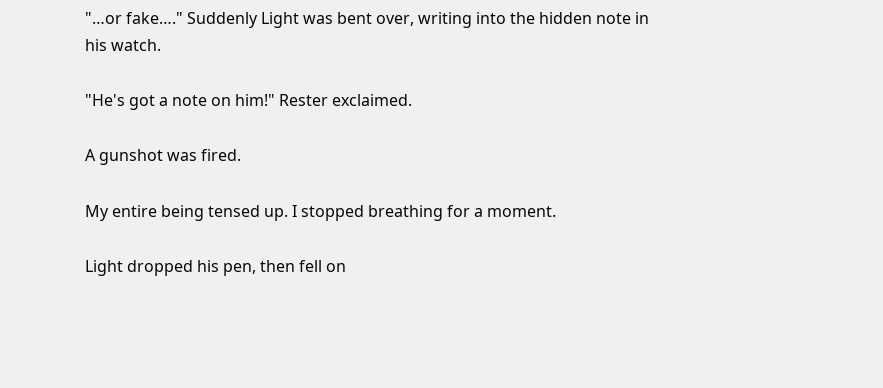"…or fake…." Suddenly Light was bent over, writing into the hidden note in his watch.

"He's got a note on him!" Rester exclaimed.

A gunshot was fired.

My entire being tensed up. I stopped breathing for a moment.

Light dropped his pen, then fell on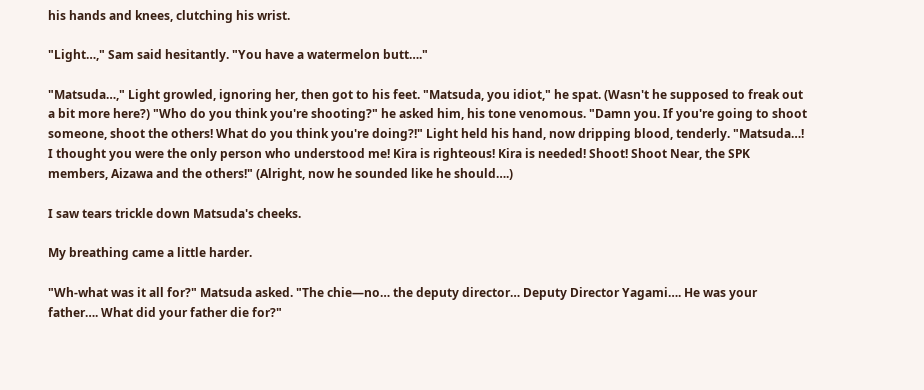his hands and knees, clutching his wrist.

"Light…," Sam said hesitantly. "You have a watermelon butt…."

"Matsuda…," Light growled, ignoring her, then got to his feet. "Matsuda, you idiot," he spat. (Wasn't he supposed to freak out a bit more here?) "Who do you think you're shooting?" he asked him, his tone venomous. "Damn you. If you're going to shoot someone, shoot the others! What do you think you're doing?!" Light held his hand, now dripping blood, tenderly. "Matsuda…! I thought you were the only person who understood me! Kira is righteous! Kira is needed! Shoot! Shoot Near, the SPK members, Aizawa and the others!" (Alright, now he sounded like he should….)

I saw tears trickle down Matsuda's cheeks.

My breathing came a little harder.

"Wh-what was it all for?" Matsuda asked. "The chie—no… the deputy director… Deputy Director Yagami…. He was your father…. What did your father die for?"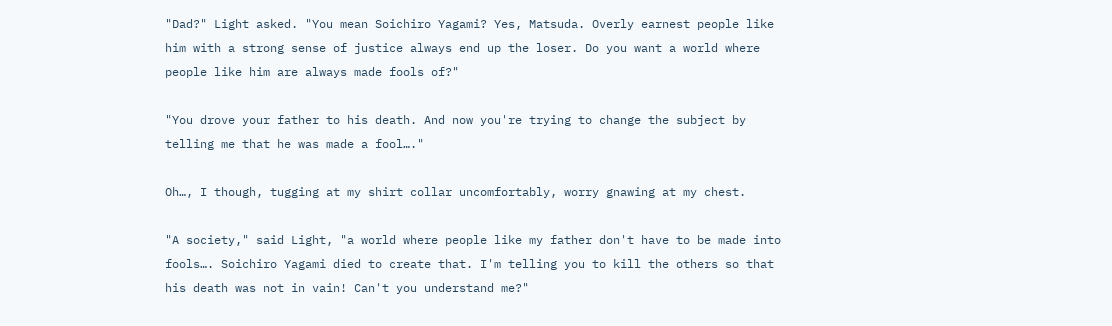"Dad?" Light asked. "You mean Soichiro Yagami? Yes, Matsuda. Overly earnest people like him with a strong sense of justice always end up the loser. Do you want a world where people like him are always made fools of?"

"You drove your father to his death. And now you're trying to change the subject by telling me that he was made a fool…."

Oh…, I though, tugging at my shirt collar uncomfortably, worry gnawing at my chest.

"A society," said Light, "a world where people like my father don't have to be made into fools…. Soichiro Yagami died to create that. I'm telling you to kill the others so that his death was not in vain! Can't you understand me?"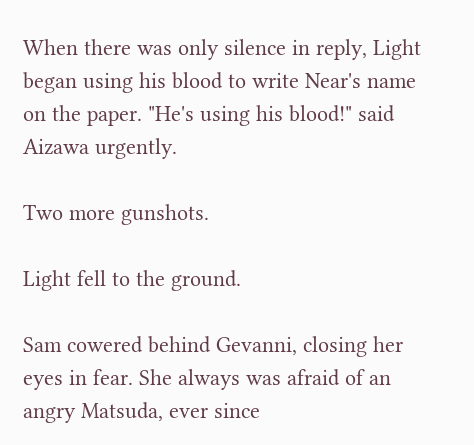When there was only silence in reply, Light began using his blood to write Near's name on the paper. "He's using his blood!" said Aizawa urgently.

Two more gunshots.

Light fell to the ground.

Sam cowered behind Gevanni, closing her eyes in fear. She always was afraid of an angry Matsuda, ever since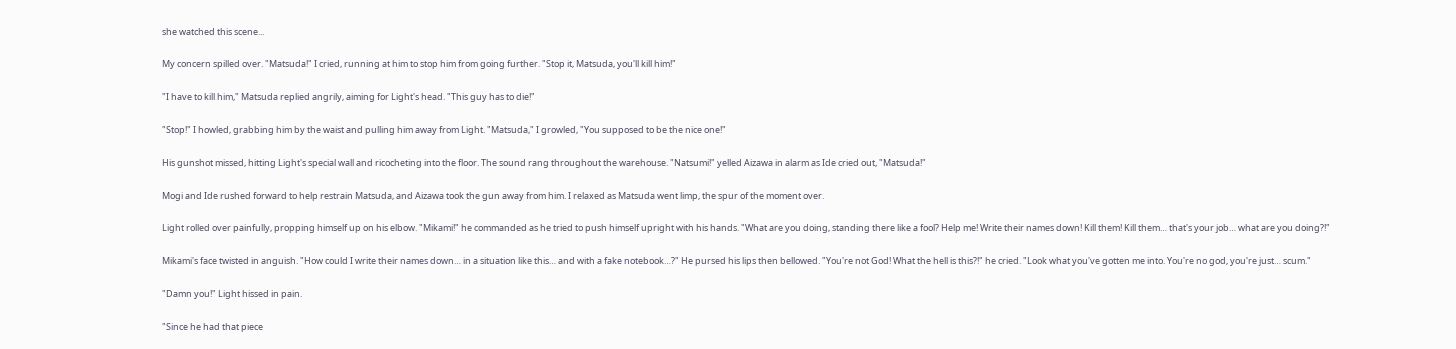she watched this scene...

My concern spilled over. "Matsuda!" I cried, running at him to stop him from going further. "Stop it, Matsuda, you'll kill him!"

"I have to kill him," Matsuda replied angrily, aiming for Light's head. "This guy has to die!"

"Stop!" I howled, grabbing him by the waist and pulling him away from Light. "Matsuda," I growled, "You supposed to be the nice one!"

His gunshot missed, hitting Light's special wall and ricocheting into the floor. The sound rang throughout the warehouse. "Natsumi!" yelled Aizawa in alarm as Ide cried out, "Matsuda!"

Mogi and Ide rushed forward to help restrain Matsuda, and Aizawa took the gun away from him. I relaxed as Matsuda went limp, the spur of the moment over.

Light rolled over painfully, propping himself up on his elbow. "Mikami!" he commanded as he tried to push himself upright with his hands. "What are you doing, standing there like a fool? Help me! Write their names down! Kill them! Kill them… that's your job… what are you doing?!"

Mikami's face twisted in anguish. "How could I write their names down… in a situation like this… and with a fake notebook…?" He pursed his lips then bellowed. "You're not God! What the hell is this?!" he cried. "Look what you've gotten me into. You're no god, you're just… scum."

"Damn you!" Light hissed in pain.

"Since he had that piece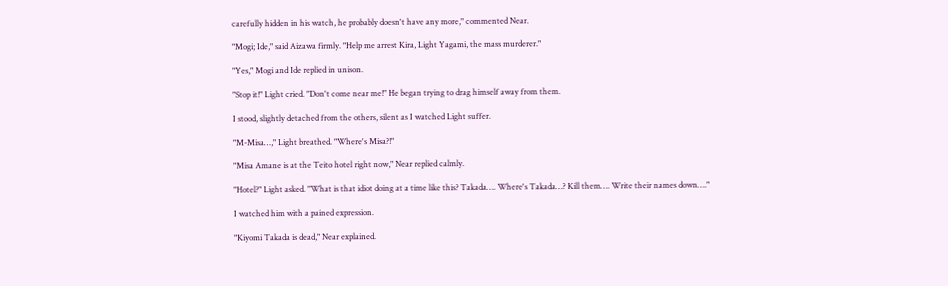carefully hidden in his watch, he probably doesn't have any more," commented Near.

"Mogi; Ide," said Aizawa firmly. "Help me arrest Kira, Light Yagami, the mass murderer."

"Yes," Mogi and Ide replied in unison.

"Stop it!" Light cried. "Don't come near me!" He began trying to drag himself away from them.

I stood, slightly detached from the others, silent as I watched Light suffer.

"M-Misa…," Light breathed. "Where's Misa?!"

"Misa Amane is at the Teito hotel right now," Near replied calmly.

"Hotel?" Light asked. "What is that idiot doing at a time like this? Takada…. Where's Takada…? Kill them…. Write their names down…."

I watched him with a pained expression.

"Kiyomi Takada is dead," Near explained.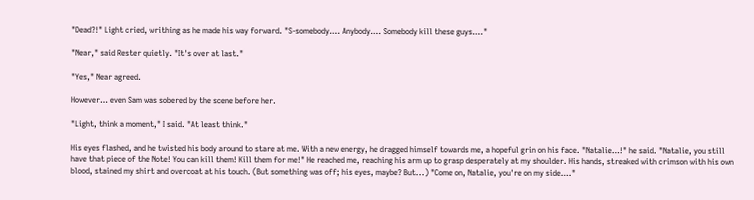"Dead?!" Light cried, writhing as he made his way forward. "S-somebody…. Anybody…. Somebody kill these guys…."

"Near," said Rester quietly. "It's over at last."

"Yes," Near agreed.

However… even Sam was sobered by the scene before her.

"Light, think a moment," I said. "At least think."

His eyes flashed, and he twisted his body around to stare at me. With a new energy, he dragged himself towards me, a hopeful grin on his face. "Natalie…!" he said. "Natalie, you still have that piece of the Note! You can kill them! Kill them for me!" He reached me, reaching his arm up to grasp desperately at my shoulder. His hands, streaked with crimson with his own blood, stained my shirt and overcoat at his touch. (But something was off; his eyes, maybe? But...) "Come on, Natalie, you're on my side…."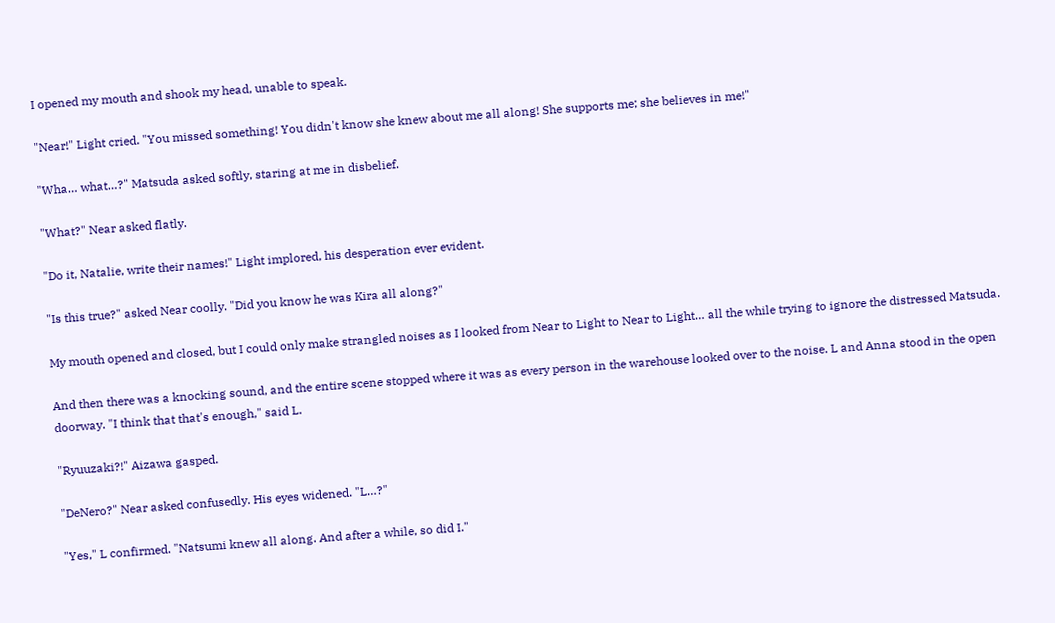I opened my mouth and shook my head, unable to speak.

"Near!" Light cried. "You missed something! You didn't know she knew about me all along! She supports me; she believes in me!"

"Wha… what…?" Matsuda asked softly, staring at me in disbelief.

"What?" Near asked flatly.

"Do it, Natalie, write their names!" Light implored, his desperation ever evident.

"Is this true?" asked Near coolly. "Did you know he was Kira all along?"

My mouth opened and closed, but I could only make strangled noises as I looked from Near to Light to Near to Light… all the while trying to ignore the distressed Matsuda.

And then there was a knocking sound, and the entire scene stopped where it was as every person in the warehouse looked over to the noise. L and Anna stood in the open doorway. "I think that that's enough," said L.

"Ryuuzaki?!" Aizawa gasped.

"DeNero?" Near asked confusedly. His eyes widened. "L…?"

"Yes," L confirmed. "Natsumi knew all along. And after a while, so did I."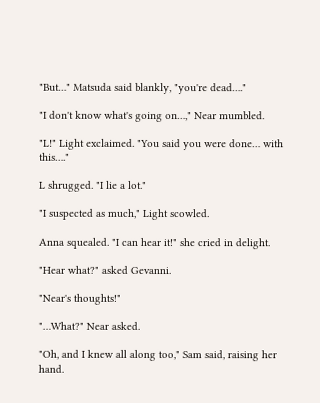"But…" Matsuda said blankly, "you're dead…."

"I don't know what's going on…," Near mumbled.

"L!" Light exclaimed. "You said you were done… with this…."

L shrugged. "I lie a lot."

"I suspected as much," Light scowled.

Anna squealed. "I can hear it!" she cried in delight.

"Hear what?" asked Gevanni.

"Near's thoughts!"

"…What?" Near asked.

"Oh, and I knew all along too," Sam said, raising her hand.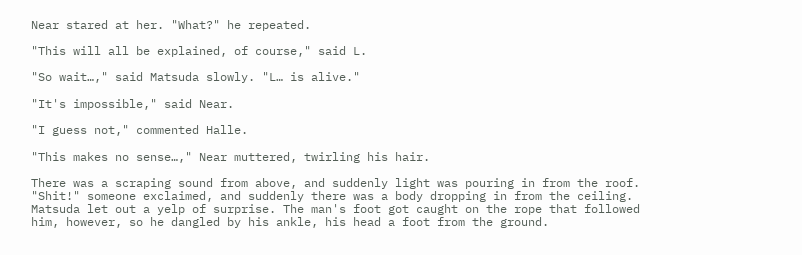Near stared at her. "What?" he repeated.

"This will all be explained, of course," said L.

"So wait…," said Matsuda slowly. "L… is alive."

"It's impossible," said Near.

"I guess not," commented Halle.

"This makes no sense…," Near muttered, twirling his hair.

There was a scraping sound from above, and suddenly light was pouring in from the roof. "Shit!" someone exclaimed, and suddenly there was a body dropping in from the ceiling. Matsuda let out a yelp of surprise. The man's foot got caught on the rope that followed him, however, so he dangled by his ankle, his head a foot from the ground.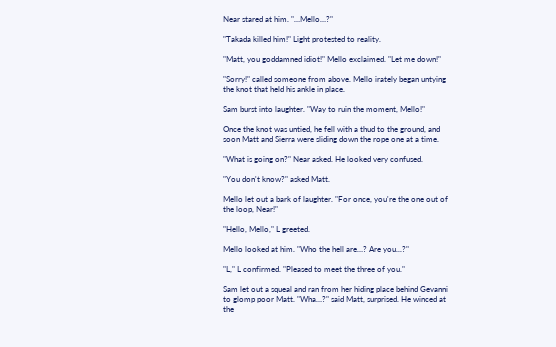Near stared at him. "…Mello…?"

"Takada killed him!" Light protested to reality.

"Matt, you goddamned idiot!" Mello exclaimed. "Let me down!"

"Sorry!" called someone from above. Mello irately began untying the knot that held his ankle in place.

Sam burst into laughter. "Way to ruin the moment, Mello!"

Once the knot was untied, he fell with a thud to the ground, and soon Matt and Sierra were sliding down the rope one at a time.

"What is going on?" Near asked. He looked very confused.

"You don't know?" asked Matt.

Mello let out a bark of laughter. "For once, you're the one out of the loop, Near!"

"Hello, Mello," L greeted.

Mello looked at him. "Who the hell are…? Are you...?"

"L," L confirmed. "Pleased to meet the three of you."

Sam let out a squeal and ran from her hiding place behind Gevanni to glomp poor Matt. "Wha…?" said Matt, surprised. He winced at the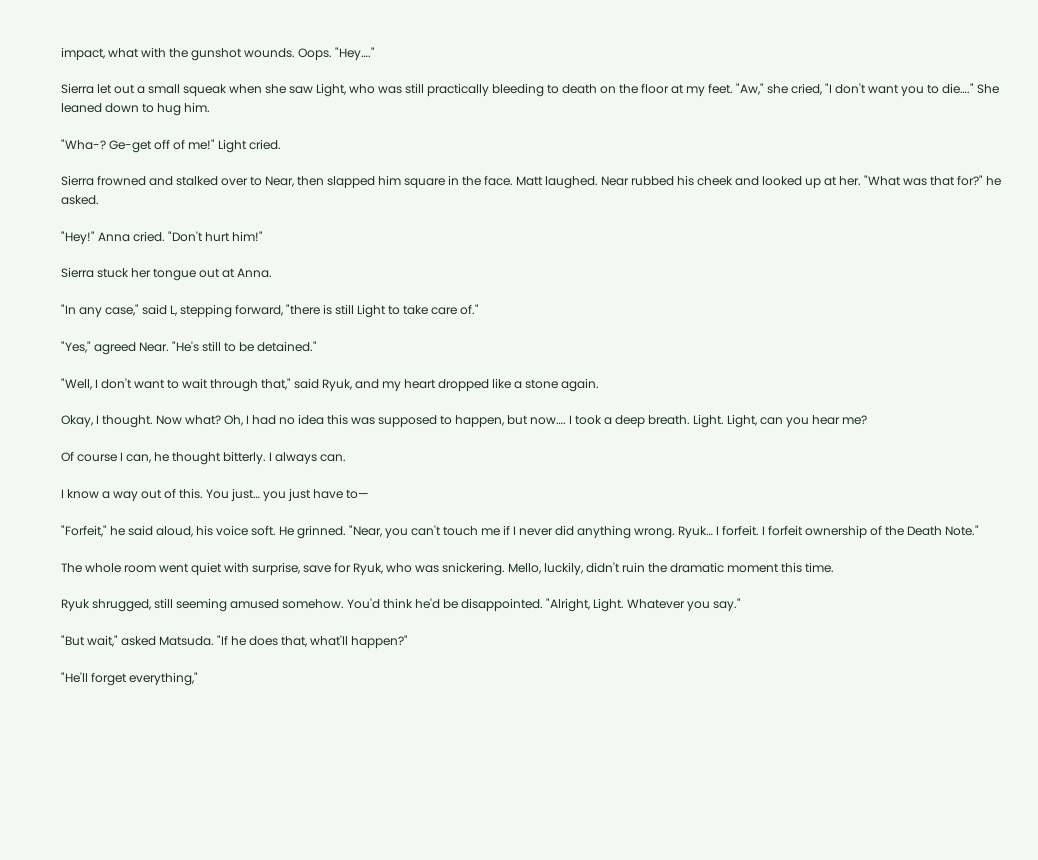impact, what with the gunshot wounds. Oops. "Hey…."

Sierra let out a small squeak when she saw Light, who was still practically bleeding to death on the floor at my feet. "Aw," she cried, "I don't want you to die…." She leaned down to hug him.

"Wha-? Ge-get off of me!" Light cried.

Sierra frowned and stalked over to Near, then slapped him square in the face. Matt laughed. Near rubbed his cheek and looked up at her. "What was that for?" he asked.

"Hey!" Anna cried. "Don't hurt him!"

Sierra stuck her tongue out at Anna.

"In any case," said L, stepping forward, "there is still Light to take care of."

"Yes," agreed Near. "He's still to be detained."

"Well, I don't want to wait through that," said Ryuk, and my heart dropped like a stone again.

Okay, I thought. Now what? Oh, I had no idea this was supposed to happen, but now…. I took a deep breath. Light. Light, can you hear me?

Of course I can, he thought bitterly. I always can.

I know a way out of this. You just… you just have to—

"Forfeit," he said aloud, his voice soft. He grinned. "Near, you can't touch me if I never did anything wrong. Ryuk… I forfeit. I forfeit ownership of the Death Note."

The whole room went quiet with surprise, save for Ryuk, who was snickering. Mello, luckily, didn't ruin the dramatic moment this time.

Ryuk shrugged, still seeming amused somehow. You'd think he'd be disappointed. "Alright, Light. Whatever you say."

"But wait," asked Matsuda. "If he does that, what'll happen?"

"He'll forget everything,"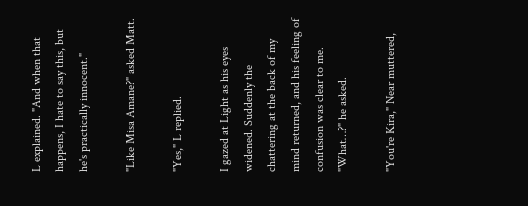L explained. "And when that happens, I hate to say this, but he's practically innocent."

"Like Misa Amane?" asked Matt.

"Yes," L replied.

I gazed at Light as his eyes widened. Suddenly the chattering at the back of my mind returned, and his feeling of confusion was clear to me. "What…?" he asked.

"You're Kira," Near muttered,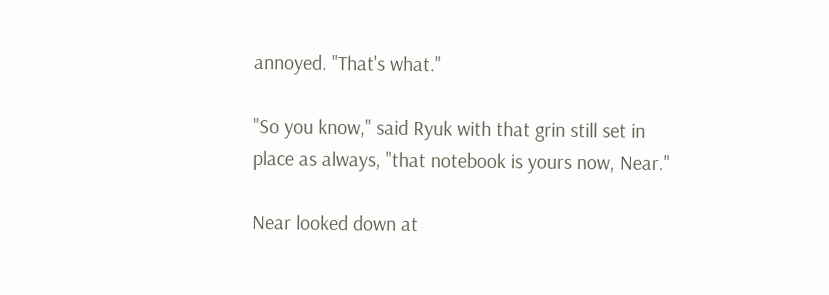annoyed. "That's what."

"So you know," said Ryuk with that grin still set in place as always, "that notebook is yours now, Near."

Near looked down at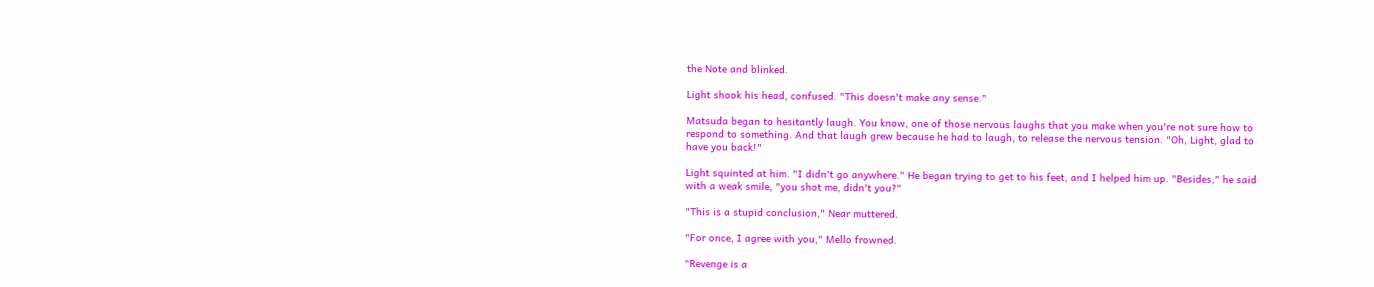the Note and blinked.

Light shook his head, confused. "This doesn't make any sense."

Matsuda began to hesitantly laugh. You know, one of those nervous laughs that you make when you're not sure how to respond to something. And that laugh grew because he had to laugh, to release the nervous tension. "Oh, Light, glad to have you back!"

Light squinted at him. "I didn't go anywhere." He began trying to get to his feet, and I helped him up. "Besides," he said with a weak smile, "you shot me, didn't you?"

"This is a stupid conclusion," Near muttered.

"For once, I agree with you," Mello frowned.

"Revenge is a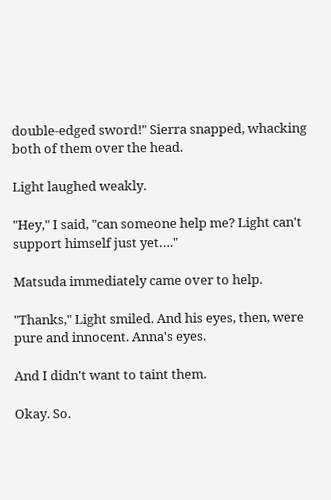double-edged sword!" Sierra snapped, whacking both of them over the head.

Light laughed weakly.

"Hey," I said, "can someone help me? Light can't support himself just yet…."

Matsuda immediately came over to help.

"Thanks," Light smiled. And his eyes, then, were pure and innocent. Anna's eyes.

And I didn't want to taint them.

Okay. So.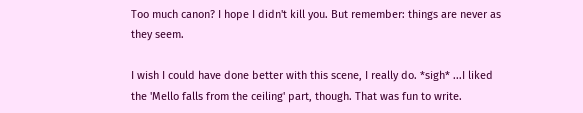Too much canon? I hope I didn't kill you. But remember: things are never as they seem.

I wish I could have done better with this scene, I really do. *sigh* ...I liked the 'Mello falls from the ceiling' part, though. That was fun to write.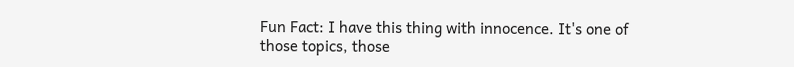Fun Fact: I have this thing with innocence. It's one of those topics, those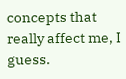concepts that really affect me, I guess.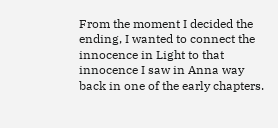From the moment I decided the ending, I wanted to connect the innocence in Light to that innocence I saw in Anna way back in one of the early chapters.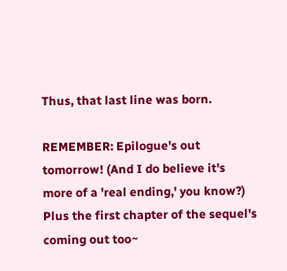Thus, that last line was born.

REMEMBER: Epilogue's out tomorrow! (And I do believe it's more of a 'real ending,' you know?) Plus the first chapter of the sequel's coming out too~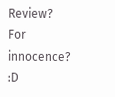Review? For innocence? :D